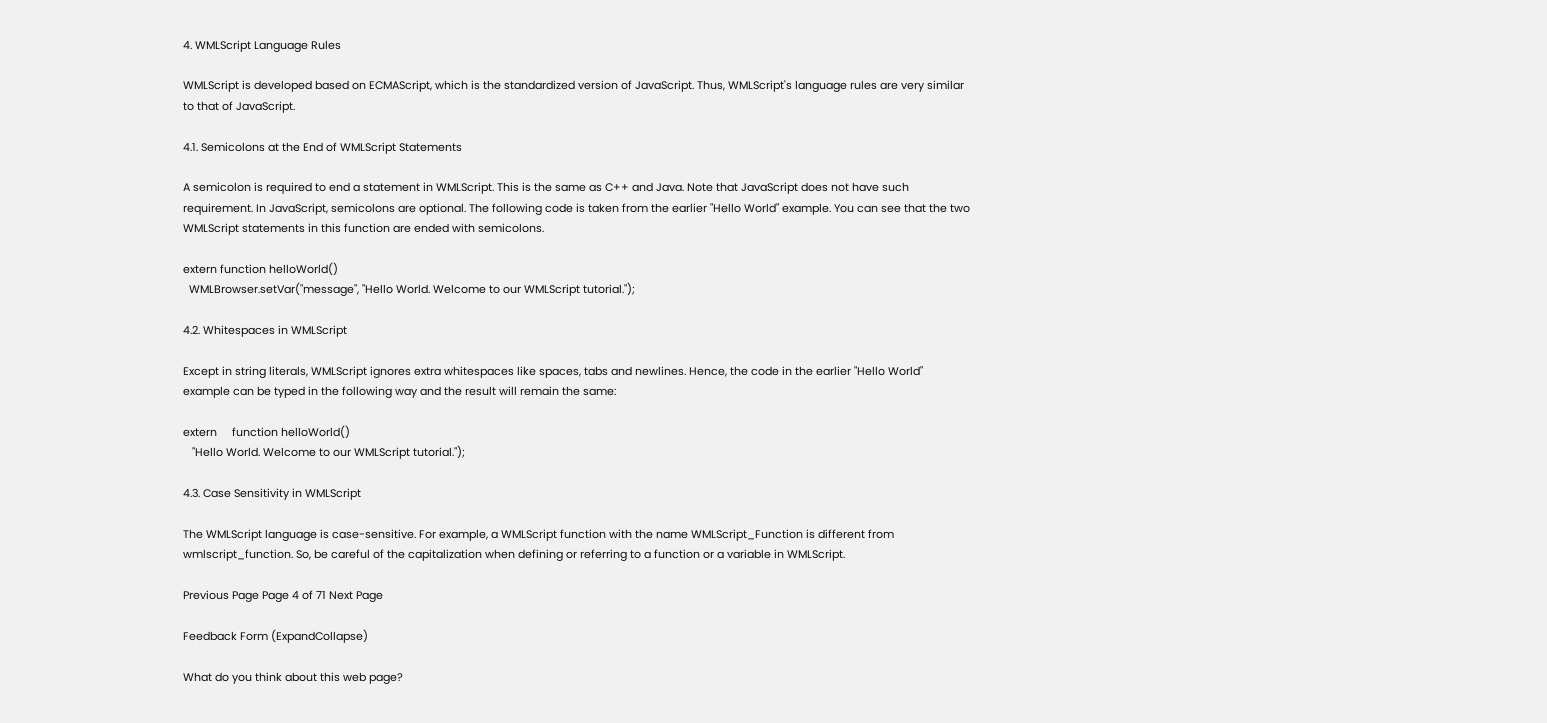4. WMLScript Language Rules

WMLScript is developed based on ECMAScript, which is the standardized version of JavaScript. Thus, WMLScript's language rules are very similar to that of JavaScript.

4.1. Semicolons at the End of WMLScript Statements

A semicolon is required to end a statement in WMLScript. This is the same as C++ and Java. Note that JavaScript does not have such requirement. In JavaScript, semicolons are optional. The following code is taken from the earlier "Hello World" example. You can see that the two WMLScript statements in this function are ended with semicolons.

extern function helloWorld()
  WMLBrowser.setVar("message", "Hello World. Welcome to our WMLScript tutorial.");

4.2. Whitespaces in WMLScript

Except in string literals, WMLScript ignores extra whitespaces like spaces, tabs and newlines. Hence, the code in the earlier "Hello World" example can be typed in the following way and the result will remain the same:

extern     function helloWorld()
   "Hello World. Welcome to our WMLScript tutorial.");

4.3. Case Sensitivity in WMLScript

The WMLScript language is case-sensitive. For example, a WMLScript function with the name WMLScript_Function is different from wmlscript_function. So, be careful of the capitalization when defining or referring to a function or a variable in WMLScript.

Previous Page Page 4 of 71 Next Page

Feedback Form (ExpandCollapse)

What do you think about this web page?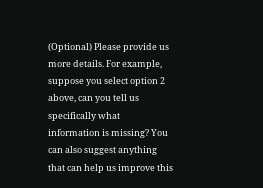(Optional) Please provide us more details. For example, suppose you select option 2 above, can you tell us specifically what information is missing? You can also suggest anything that can help us improve this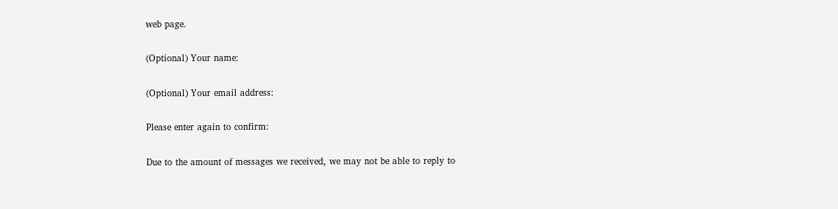web page.

(Optional) Your name:

(Optional) Your email address:

Please enter again to confirm:

Due to the amount of messages we received, we may not be able to reply to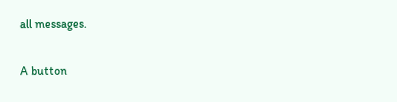all messages.

A button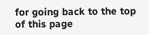for going back to the top of this page